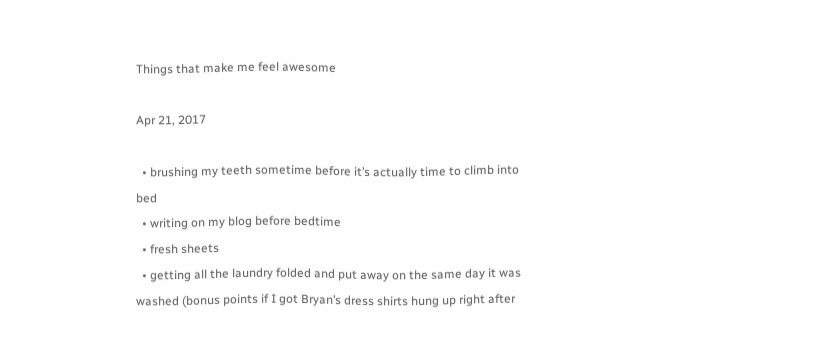Things that make me feel awesome

Apr 21, 2017

  • brushing my teeth sometime before it’s actually time to climb into bed
  • writing on my blog before bedtime
  • fresh sheets
  • getting all the laundry folded and put away on the same day it was washed (bonus points if I got Bryan’s dress shirts hung up right after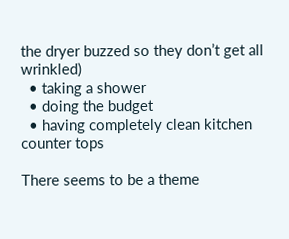the dryer buzzed so they don’t get all wrinkled)
  • taking a shower
  • doing the budget
  • having completely clean kitchen counter tops

There seems to be a theme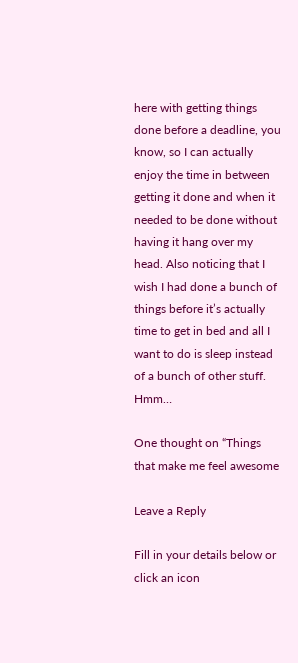here with getting things done before a deadline, you know, so I can actually enjoy the time in between getting it done and when it needed to be done without having it hang over my head. Also noticing that I wish I had done a bunch of things before it’s actually time to get in bed and all I want to do is sleep instead of a bunch of other stuff. Hmm…

One thought on “Things that make me feel awesome

Leave a Reply

Fill in your details below or click an icon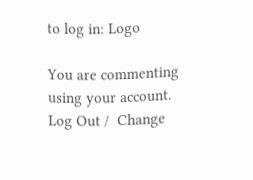to log in: Logo

You are commenting using your account. Log Out /  Change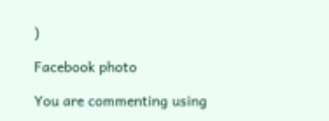)

Facebook photo

You are commenting using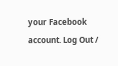your Facebook account. Log Out /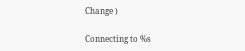Change )

Connecting to %s